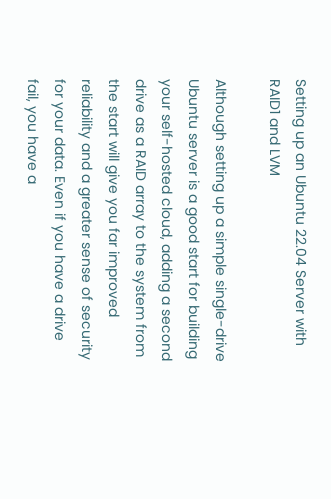Setting up an Ubuntu 22.04 Server with RAID1 and LVM

Although setting up a simple single-drive Ubuntu server is a good start for building your self-hosted cloud, adding a second drive as a RAID array to the system from the start will give you far improved reliability and a greater sense of security for your data. Even if you have a drive fail, you have a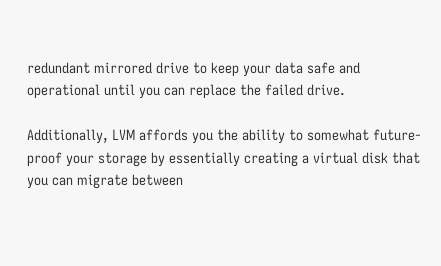redundant mirrored drive to keep your data safe and operational until you can replace the failed drive.

Additionally, LVM affords you the ability to somewhat future-proof your storage by essentially creating a virtual disk that you can migrate between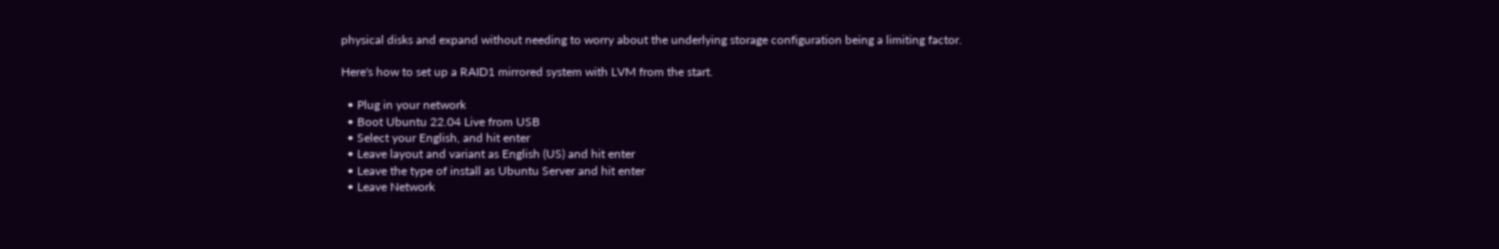physical disks and expand without needing to worry about the underlying storage configuration being a limiting factor.

Here's how to set up a RAID1 mirrored system with LVM from the start.

  • Plug in your network
  • Boot Ubuntu 22.04 Live from USB
  • Select your English, and hit enter
  • Leave layout and variant as English (US) and hit enter
  • Leave the type of install as Ubuntu Server and hit enter
  • Leave Network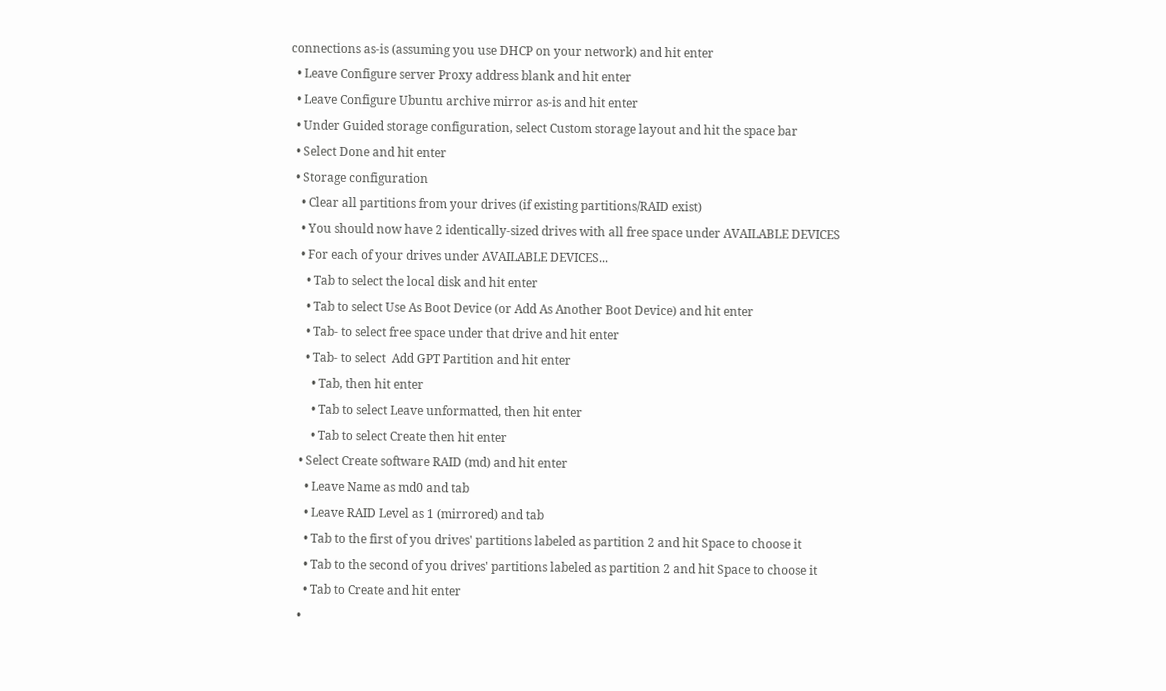connections as-is (assuming you use DHCP on your network) and hit enter
  • Leave Configure server Proxy address blank and hit enter
  • Leave Configure Ubuntu archive mirror as-is and hit enter
  • Under Guided storage configuration, select Custom storage layout and hit the space bar
  • Select Done and hit enter
  • Storage configuration
    • Clear all partitions from your drives (if existing partitions/RAID exist)
    • You should now have 2 identically-sized drives with all free space under AVAILABLE DEVICES
    • For each of your drives under AVAILABLE DEVICES...
      • Tab to select the local disk and hit enter
      • Tab to select Use As Boot Device (or Add As Another Boot Device) and hit enter
      • Tab- to select free space under that drive and hit enter
      • Tab- to select  Add GPT Partition and hit enter
        • Tab, then hit enter
        • Tab to select Leave unformatted, then hit enter
        • Tab to select Create then hit enter
    • Select Create software RAID (md) and hit enter
      • Leave Name as md0 and tab
      • Leave RAID Level as 1 (mirrored) and tab
      • Tab to the first of you drives' partitions labeled as partition 2 and hit Space to choose it
      • Tab to the second of you drives' partitions labeled as partition 2 and hit Space to choose it
      • Tab to Create and hit enter
    •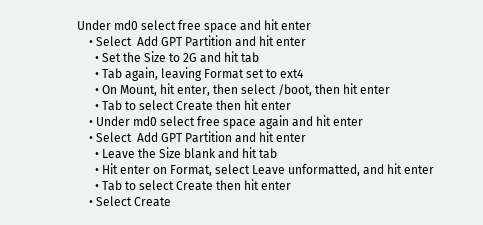Under md0 select free space and hit enter
    • Select  Add GPT Partition and hit enter
      • Set the Size to 2G and hit tab
      • Tab again, leaving Format set to ext4
      • On Mount, hit enter, then select /boot, then hit enter
      • Tab to select Create then hit enter
    • Under md0 select free space again and hit enter
    • Select  Add GPT Partition and hit enter
      • Leave the Size blank and hit tab
      • Hit enter on Format, select Leave unformatted, and hit enter
      • Tab to select Create then hit enter
    • Select Create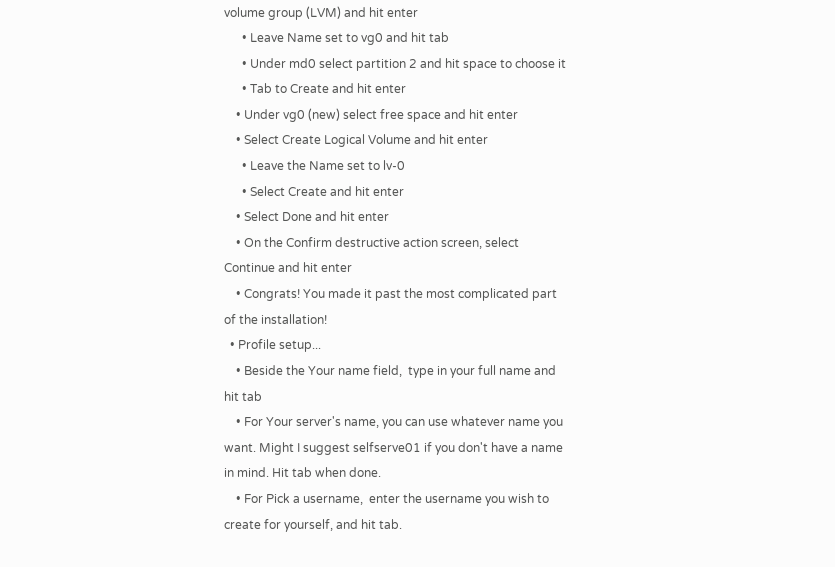volume group (LVM) and hit enter
      • Leave Name set to vg0 and hit tab
      • Under md0 select partition 2 and hit space to choose it
      • Tab to Create and hit enter
    • Under vg0 (new) select free space and hit enter
    • Select Create Logical Volume and hit enter
      • Leave the Name set to lv-0
      • Select Create and hit enter
    • Select Done and hit enter
    • On the Confirm destructive action screen, select Continue and hit enter
    • Congrats! You made it past the most complicated part of the installation!
  • Profile setup...
    • Beside the Your name field,  type in your full name and hit tab
    • For Your server's name, you can use whatever name you want. Might I suggest selfserve01 if you don't have a name in mind. Hit tab when done.
    • For Pick a username,  enter the username you wish to create for yourself, and hit tab.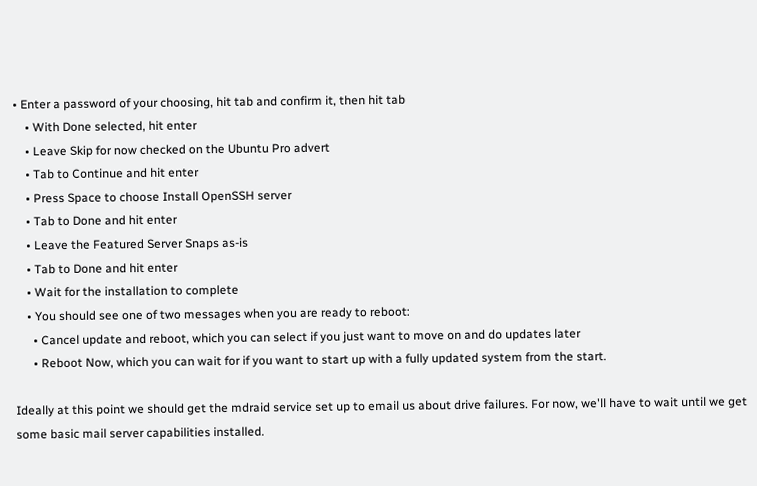• Enter a password of your choosing, hit tab and confirm it, then hit tab
    • With Done selected, hit enter
    • Leave Skip for now checked on the Ubuntu Pro advert
    • Tab to Continue and hit enter
    • Press Space to choose Install OpenSSH server
    • Tab to Done and hit enter
    • Leave the Featured Server Snaps as-is
    • Tab to Done and hit enter
    • Wait for the installation to complete
    • You should see one of two messages when you are ready to reboot:
      • Cancel update and reboot, which you can select if you just want to move on and do updates later
      • Reboot Now, which you can wait for if you want to start up with a fully updated system from the start.

Ideally at this point we should get the mdraid service set up to email us about drive failures. For now, we'll have to wait until we get some basic mail server capabilities installed.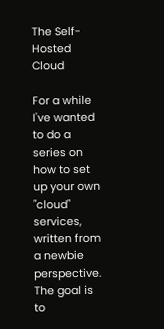The Self-Hosted Cloud

For a while I've wanted to do a series on how to set up your own "cloud" services, written from a newbie perspective. The goal is to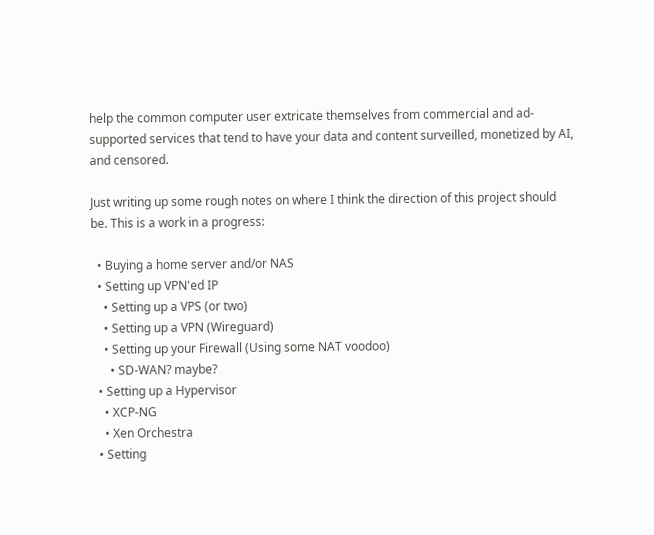help the common computer user extricate themselves from commercial and ad-supported services that tend to have your data and content surveilled, monetized by AI, and censored.

Just writing up some rough notes on where I think the direction of this project should be. This is a work in a progress:

  • Buying a home server and/or NAS
  • Setting up VPN'ed IP
    • Setting up a VPS (or two)
    • Setting up a VPN (Wireguard)
    • Setting up your Firewall (Using some NAT voodoo)
      • SD-WAN? maybe?
  • Setting up a Hypervisor
    • XCP-NG
    • Xen Orchestra
  • Setting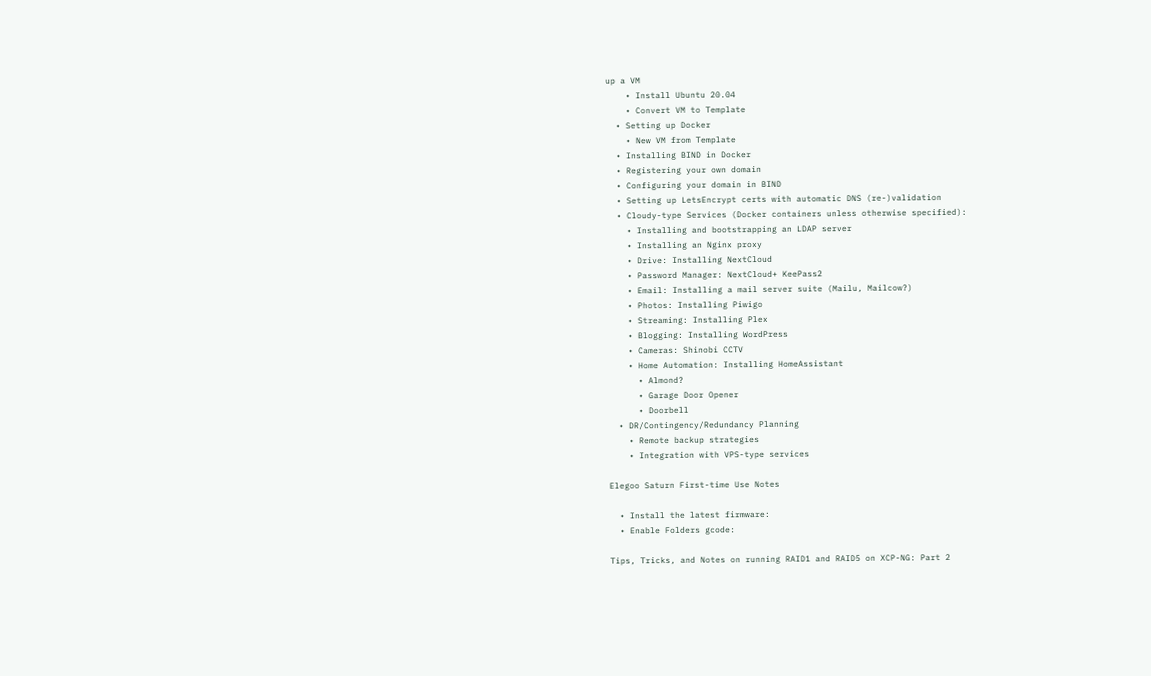up a VM
    • Install Ubuntu 20.04
    • Convert VM to Template
  • Setting up Docker
    • New VM from Template
  • Installing BIND in Docker
  • Registering your own domain
  • Configuring your domain in BIND
  • Setting up LetsEncrypt certs with automatic DNS (re-)validation
  • Cloudy-type Services (Docker containers unless otherwise specified):
    • Installing and bootstrapping an LDAP server
    • Installing an Nginx proxy
    • Drive: Installing NextCloud
    • Password Manager: NextCloud+ KeePass2
    • Email: Installing a mail server suite (Mailu, Mailcow?)
    • Photos: Installing Piwigo
    • Streaming: Installing Plex
    • Blogging: Installing WordPress
    • Cameras: Shinobi CCTV
    • Home Automation: Installing HomeAssistant
      • Almond?
      • Garage Door Opener
      • Doorbell
  • DR/Contingency/Redundancy Planning
    • Remote backup strategies
    • Integration with VPS-type services

Elegoo Saturn First-time Use Notes

  • Install the latest firmware:
  • Enable Folders gcode:

Tips, Tricks, and Notes on running RAID1 and RAID5 on XCP-NG: Part 2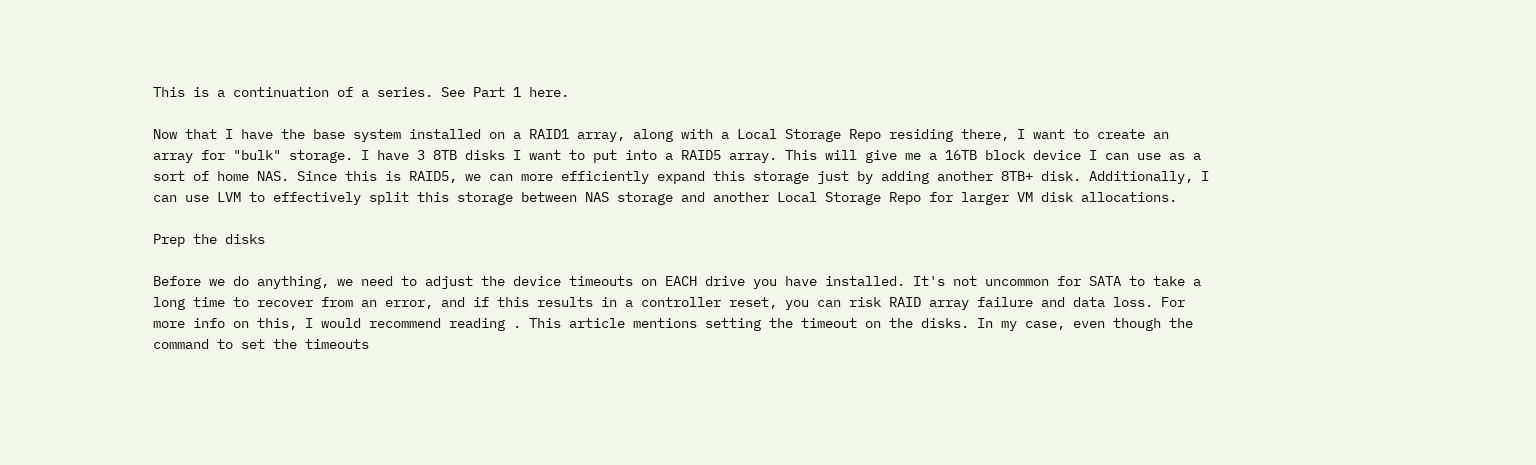This is a continuation of a series. See Part 1 here.

Now that I have the base system installed on a RAID1 array, along with a Local Storage Repo residing there, I want to create an array for "bulk" storage. I have 3 8TB disks I want to put into a RAID5 array. This will give me a 16TB block device I can use as a sort of home NAS. Since this is RAID5, we can more efficiently expand this storage just by adding another 8TB+ disk. Additionally, I can use LVM to effectively split this storage between NAS storage and another Local Storage Repo for larger VM disk allocations.

Prep the disks

Before we do anything, we need to adjust the device timeouts on EACH drive you have installed. It's not uncommon for SATA to take a long time to recover from an error, and if this results in a controller reset, you can risk RAID array failure and data loss. For more info on this, I would recommend reading . This article mentions setting the timeout on the disks. In my case, even though the command to set the timeouts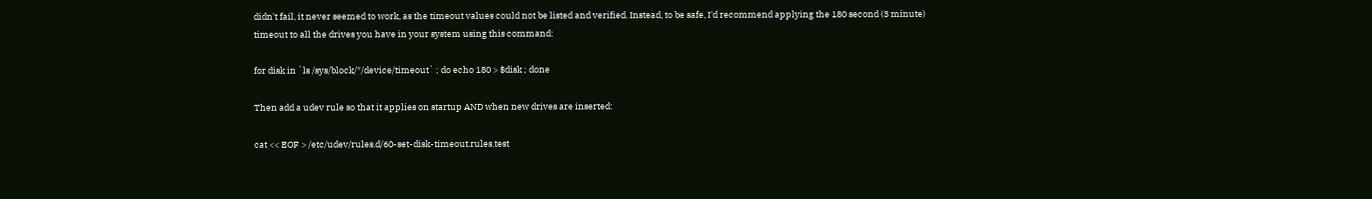didn't fail, it never seemed to work, as the timeout values could not be listed and verified. Instead, to be safe, I'd recommend applying the 180 second (3 minute) timeout to all the drives you have in your system using this command:

for disk in `ls /sys/block/*/device/timeout` ; do echo 180 > $disk ; done

Then add a udev rule so that it applies on startup AND when new drives are inserted:

cat << EOF > /etc/udev/rules.d/60-set-disk-timeout.rules.test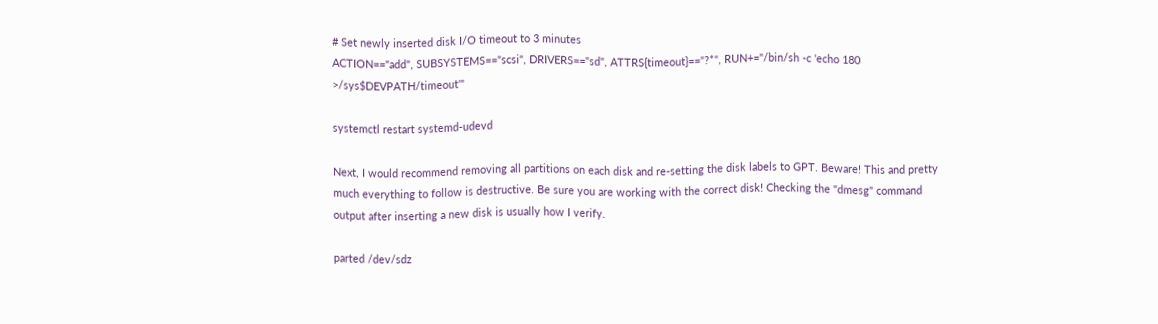# Set newly inserted disk I/O timeout to 3 minutes
ACTION=="add", SUBSYSTEMS=="scsi", DRIVERS=="sd", ATTRS{timeout}=="?*", RUN+="/bin/sh -c 'echo 180 >/sys$DEVPATH/timeout'"

systemctl restart systemd-udevd

Next, I would recommend removing all partitions on each disk and re-setting the disk labels to GPT. Beware! This and pretty much everything to follow is destructive. Be sure you are working with the correct disk! Checking the "dmesg" command output after inserting a new disk is usually how I verify.

parted /dev/sdz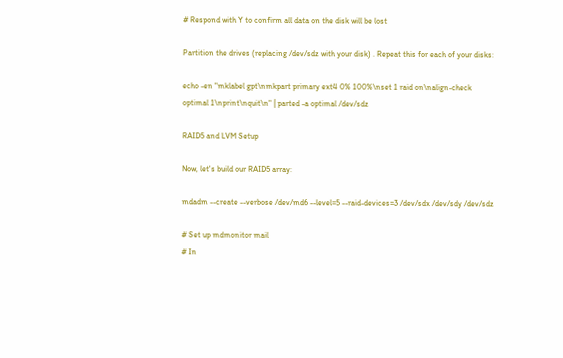# Respond with Y to confirm all data on the disk will be lost

Partition the drives (replacing /dev/sdz with your disk) . Repeat this for each of your disks:

echo -en "mklabel gpt\nmkpart primary ext4 0% 100%\nset 1 raid on\nalign-check optimal 1\nprint\nquit\n" | parted -a optimal /dev/sdz

RAID5 and LVM Setup

Now, let's build our RAID5 array:

mdadm --create --verbose /dev/md6 --level=5 --raid-devices=3 /dev/sdx /dev/sdy /dev/sdz

# Set up mdmonitor mail
# In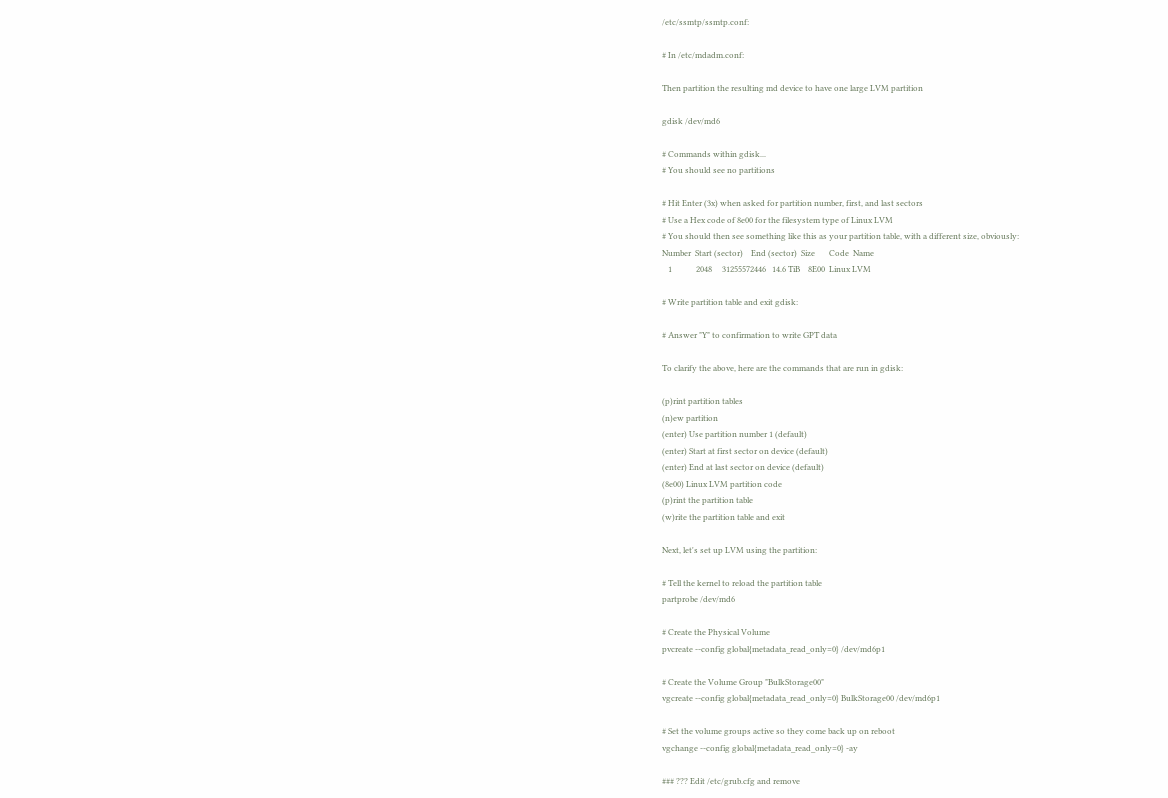/etc/ssmtp/ssmtp.conf:

# In /etc/mdadm.conf:

Then partition the resulting md device to have one large LVM partition

gdisk /dev/md6

# Commands within gdisk...
# You should see no partitions

# Hit Enter (3x) when asked for partition number, first, and last sectors
# Use a Hex code of 8e00 for the filesystem type of Linux LVM
# You should then see something like this as your partition table, with a different size, obviously:
Number  Start (sector)    End (sector)  Size       Code  Name
   1            2048     31255572446   14.6 TiB    8E00  Linux LVM

# Write partition table and exit gdisk:

# Answer "Y" to confirmation to write GPT data

To clarify the above, here are the commands that are run in gdisk:

(p)rint partition tables
(n)ew partition
(enter) Use partition number 1 (default)
(enter) Start at first sector on device (default)
(enter) End at last sector on device (default)
(8e00) Linux LVM partition code
(p)rint the partition table
(w)rite the partition table and exit

Next, let's set up LVM using the partition:

# Tell the kernel to reload the partition table
partprobe /dev/md6

# Create the Physical Volume
pvcreate --config global{metadata_read_only=0} /dev/md6p1

# Create the Volume Group "BulkStorage00"
vgcreate --config global{metadata_read_only=0} BulkStorage00 /dev/md6p1

# Set the volume groups active so they come back up on reboot
vgchange --config global{metadata_read_only=0} -ay

### ??? Edit /etc/grub.cfg and remove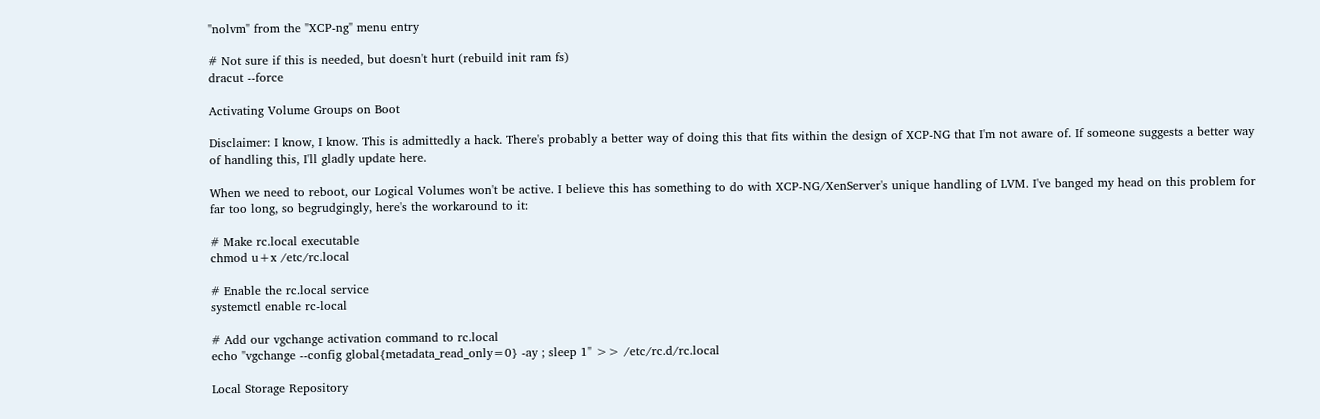"nolvm" from the "XCP-ng" menu entry

# Not sure if this is needed, but doesn't hurt (rebuild init ram fs)
dracut --force

Activating Volume Groups on Boot

Disclaimer: I know, I know. This is admittedly a hack. There's probably a better way of doing this that fits within the design of XCP-NG that I'm not aware of. If someone suggests a better way of handling this, I'll gladly update here.

When we need to reboot, our Logical Volumes won't be active. I believe this has something to do with XCP-NG/XenServer's unique handling of LVM. I've banged my head on this problem for far too long, so begrudgingly, here's the workaround to it:

# Make rc.local executable
chmod u+x /etc/rc.local

# Enable the rc.local service
systemctl enable rc-local

# Add our vgchange activation command to rc.local
echo "vgchange --config global{metadata_read_only=0} -ay ; sleep 1" >> /etc/rc.d/rc.local

Local Storage Repository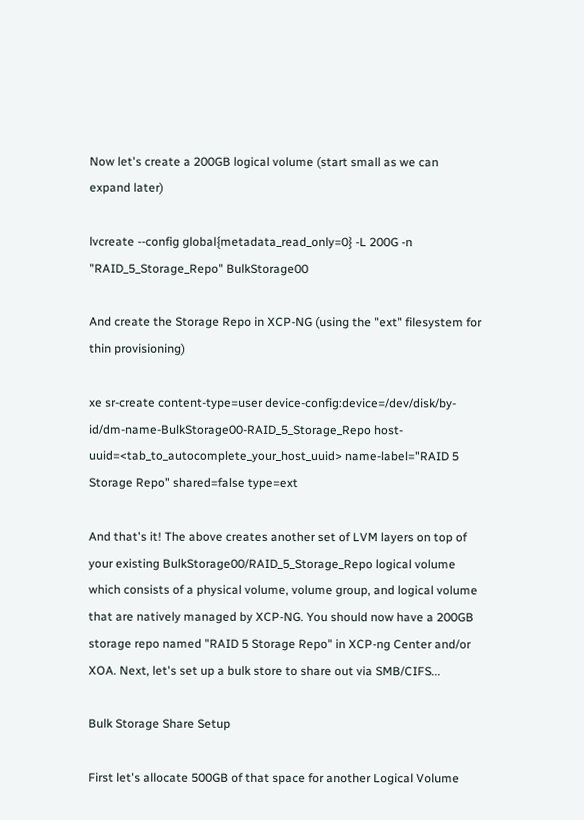Now let's create a 200GB logical volume (start small as we can expand later)

lvcreate --config global{metadata_read_only=0} -L 200G -n "RAID_5_Storage_Repo" BulkStorage00

And create the Storage Repo in XCP-NG (using the "ext" filesystem for thin provisioning)

xe sr-create content-type=user device-config:device=/dev/disk/by-id/dm-name-BulkStorage00-RAID_5_Storage_Repo host-uuid=<tab_to_autocomplete_your_host_uuid> name-label="RAID 5 Storage Repo" shared=false type=ext

And that's it! The above creates another set of LVM layers on top of your existing BulkStorage00/RAID_5_Storage_Repo logical volume which consists of a physical volume, volume group, and logical volume that are natively managed by XCP-NG. You should now have a 200GB storage repo named "RAID 5 Storage Repo" in XCP-ng Center and/or XOA. Next, let's set up a bulk store to share out via SMB/CIFS...

Bulk Storage Share Setup

First let's allocate 500GB of that space for another Logical Volume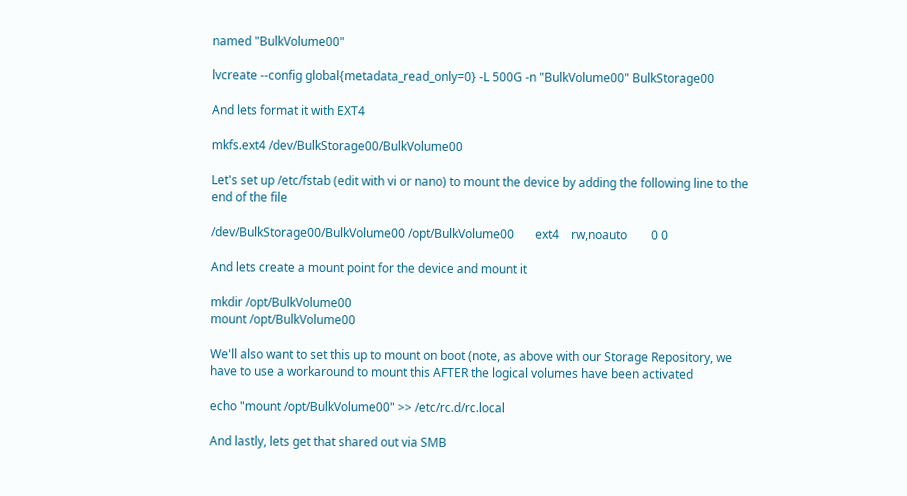named "BulkVolume00"

lvcreate --config global{metadata_read_only=0} -L 500G -n "BulkVolume00" BulkStorage00

And lets format it with EXT4

mkfs.ext4 /dev/BulkStorage00/BulkVolume00

Let's set up /etc/fstab (edit with vi or nano) to mount the device by adding the following line to the end of the file

/dev/BulkStorage00/BulkVolume00 /opt/BulkVolume00       ext4    rw,noauto        0 0

And lets create a mount point for the device and mount it

mkdir /opt/BulkVolume00
mount /opt/BulkVolume00

We'll also want to set this up to mount on boot (note, as above with our Storage Repository, we have to use a workaround to mount this AFTER the logical volumes have been activated

echo "mount /opt/BulkVolume00" >> /etc/rc.d/rc.local

And lastly, lets get that shared out via SMB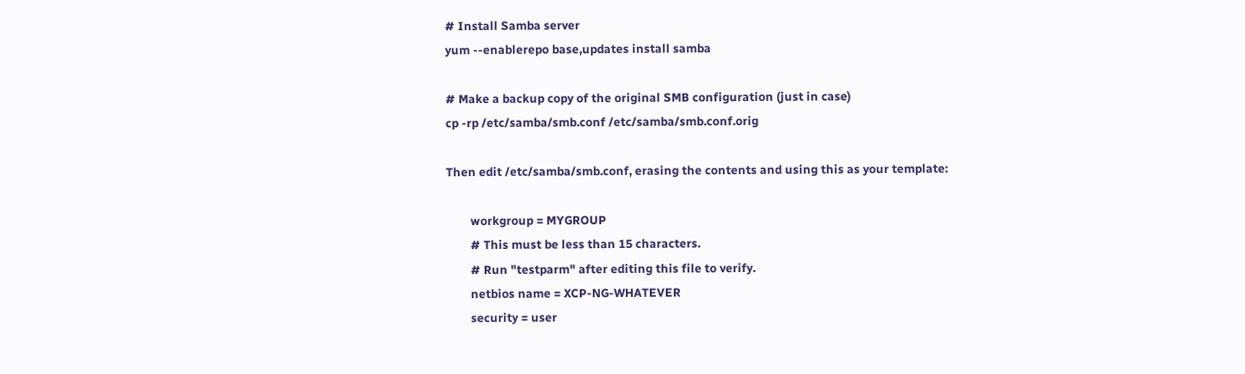# Install Samba server
yum --enablerepo base,updates install samba

# Make a backup copy of the original SMB configuration (just in case)
cp -rp /etc/samba/smb.conf /etc/samba/smb.conf.orig

Then edit /etc/samba/smb.conf, erasing the contents and using this as your template:

        workgroup = MYGROUP
        # This must be less than 15 characters.
        # Run "testparm" after editing this file to verify.
        netbios name = XCP-NG-WHATEVER
        security = user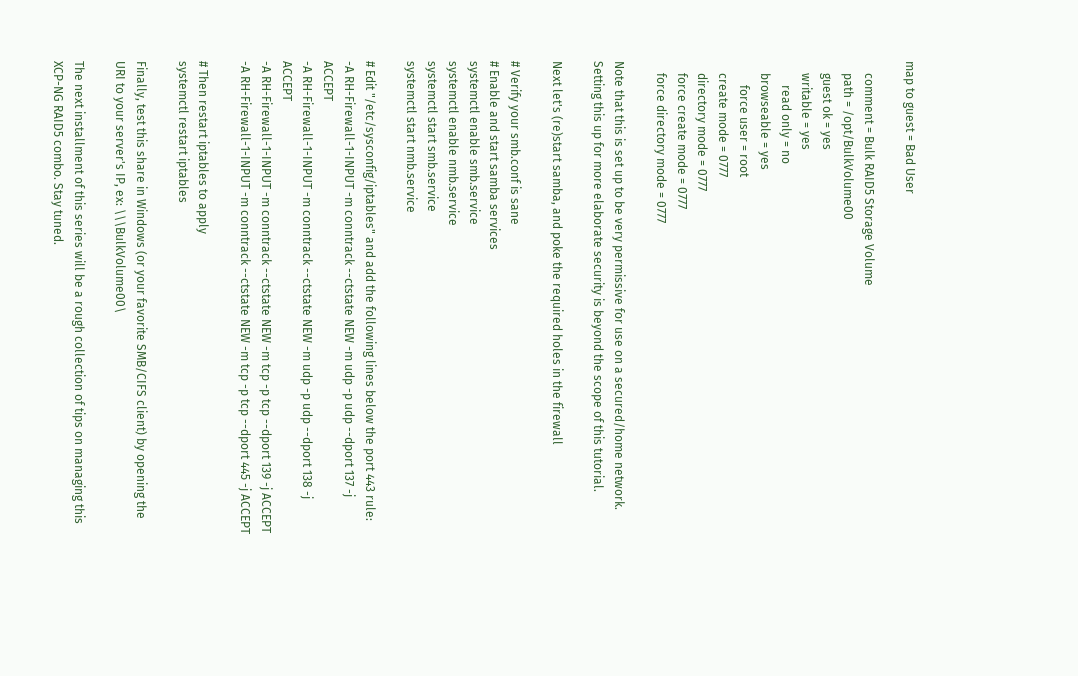map to guest = Bad User

    comment = Bulk RAID5 Storage Volume
    path = /opt/BulkVolume00
    guest ok = yes
    writable = yes
        read only = no
    browseable = yes
        force user = root
    create mode = 0777
    directory mode = 0777
    force create mode = 0777
    force directory mode = 0777

Note that this is set up to be very permissive for use on a secured/home network. Setting this up for more elaborate security is beyond the scope of this tutorial.

Next let's (re)start samba, and poke the required holes in the firewall

# Verify your smb.conf is sane
# Enable and start samba services
systemctl enable smb.service
systemctl enable nmb.service
systemctl start smb.service
systemctl start nmb.service

# Edit "/etc/sysconfig/iptables" and add the following lines below the port 443 rule:
-A RH-Firewall-1-INPUT -m conntrack --ctstate NEW -m udp -p udp --dport 137 -j ACCEPT
-A RH-Firewall-1-INPUT -m conntrack --ctstate NEW -m udp -p udp --dport 138 -j ACCEPT
-A RH-Firewall-1-INPUT -m conntrack --ctstate NEW -m tcp -p tcp --dport 139 -j ACCEPT
-A RH-Firewall-1-INPUT -m conntrack --ctstate NEW -m tcp -p tcp --dport 445 -j ACCEPT

# Then restart iptables to apply
systemctl restart iptables

Finally, test this share in Windows (or your favorite SMB/CIFS client) by opening the URI to your server's IP, ex: \\\BulkVolume00\

The next installment of this series will be a rough collection of tips on managing this XCP-NG RAID5 combo. Stay tuned.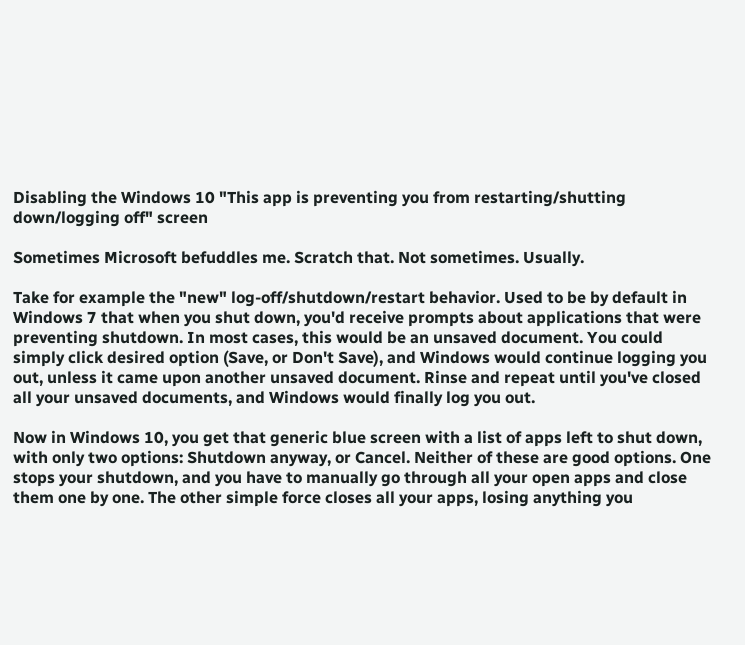Disabling the Windows 10 "This app is preventing you from restarting/shutting down/logging off" screen

Sometimes Microsoft befuddles me. Scratch that. Not sometimes. Usually.

Take for example the "new" log-off/shutdown/restart behavior. Used to be by default in Windows 7 that when you shut down, you'd receive prompts about applications that were preventing shutdown. In most cases, this would be an unsaved document. You could simply click desired option (Save, or Don't Save), and Windows would continue logging you out, unless it came upon another unsaved document. Rinse and repeat until you've closed all your unsaved documents, and Windows would finally log you out.

Now in Windows 10, you get that generic blue screen with a list of apps left to shut down, with only two options: Shutdown anyway, or Cancel. Neither of these are good options. One stops your shutdown, and you have to manually go through all your open apps and close them one by one. The other simple force closes all your apps, losing anything you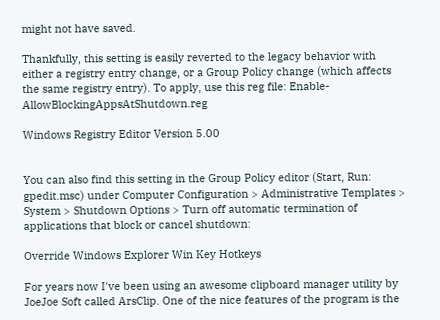might not have saved.

Thankfully, this setting is easily reverted to the legacy behavior with either a registry entry change, or a Group Policy change (which affects the same registry entry). To apply, use this reg file: Enable-AllowBlockingAppsAtShutdown.reg

Windows Registry Editor Version 5.00


You can also find this setting in the Group Policy editor (Start, Run: gpedit.msc) under Computer Configuration > Administrative Templates > System > Shutdown Options > Turn off automatic termination of applications that block or cancel shutdown:

Override Windows Explorer Win Key Hotkeys

For years now I've been using an awesome clipboard manager utility by JoeJoe Soft called ArsClip. One of the nice features of the program is the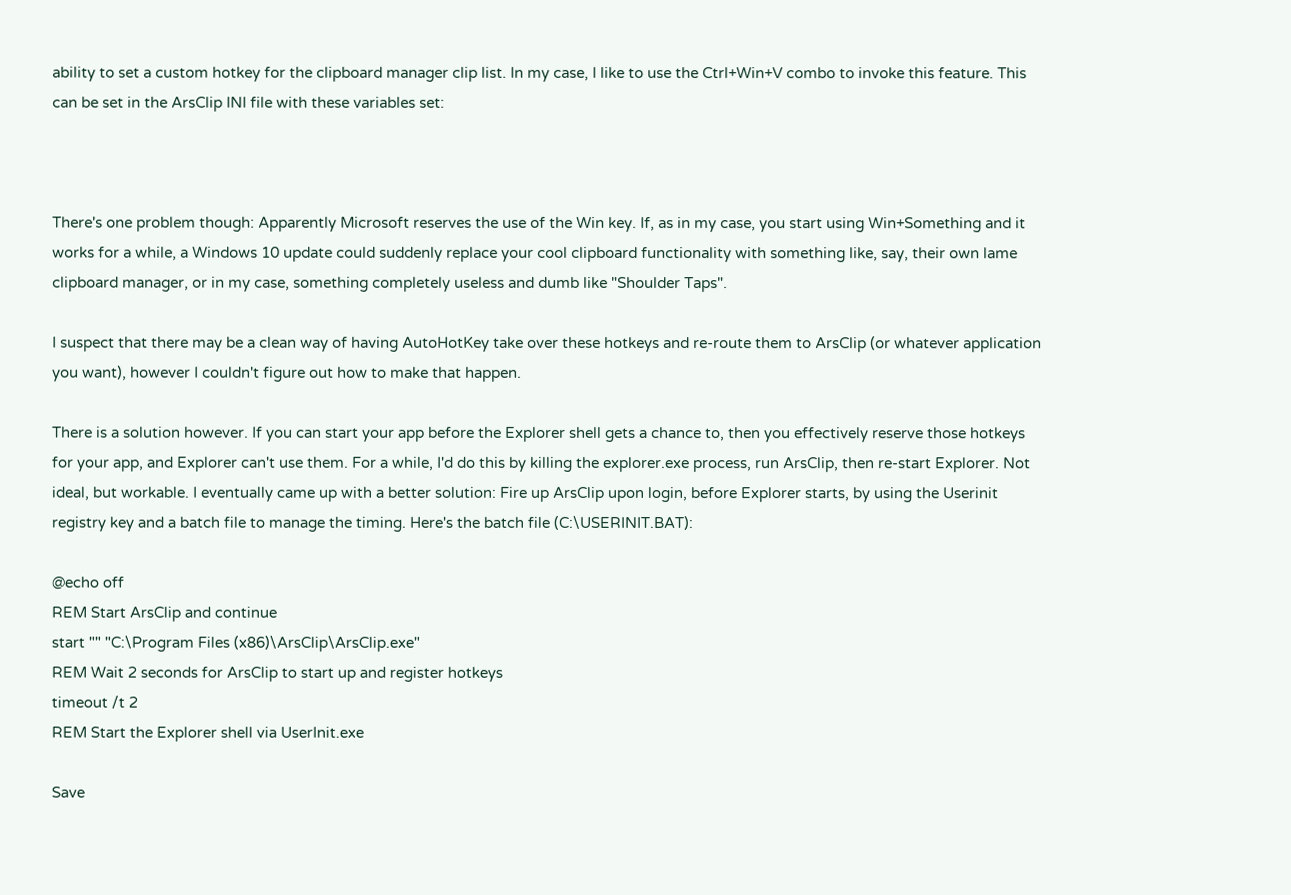ability to set a custom hotkey for the clipboard manager clip list. In my case, I like to use the Ctrl+Win+V combo to invoke this feature. This can be set in the ArsClip INI file with these variables set:



There's one problem though: Apparently Microsoft reserves the use of the Win key. If, as in my case, you start using Win+Something and it works for a while, a Windows 10 update could suddenly replace your cool clipboard functionality with something like, say, their own lame clipboard manager, or in my case, something completely useless and dumb like "Shoulder Taps".

I suspect that there may be a clean way of having AutoHotKey take over these hotkeys and re-route them to ArsClip (or whatever application you want), however I couldn't figure out how to make that happen.

There is a solution however. If you can start your app before the Explorer shell gets a chance to, then you effectively reserve those hotkeys for your app, and Explorer can't use them. For a while, I'd do this by killing the explorer.exe process, run ArsClip, then re-start Explorer. Not ideal, but workable. I eventually came up with a better solution: Fire up ArsClip upon login, before Explorer starts, by using the Userinit registry key and a batch file to manage the timing. Here's the batch file (C:\USERINIT.BAT):

@echo off
REM Start ArsClip and continue
start "" "C:\Program Files (x86)\ArsClip\ArsClip.exe"
REM Wait 2 seconds for ArsClip to start up and register hotkeys
timeout /t 2
REM Start the Explorer shell via UserInit.exe

Save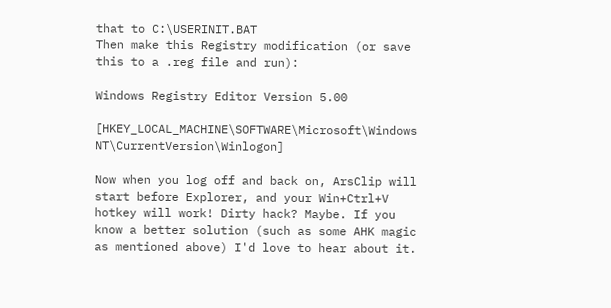that to C:\USERINIT.BAT
Then make this Registry modification (or save this to a .reg file and run):

Windows Registry Editor Version 5.00

[HKEY_LOCAL_MACHINE\SOFTWARE\Microsoft\Windows NT\CurrentVersion\Winlogon]

Now when you log off and back on, ArsClip will start before Explorer, and your Win+Ctrl+V hotkey will work! Dirty hack? Maybe. If you know a better solution (such as some AHK magic as mentioned above) I'd love to hear about it.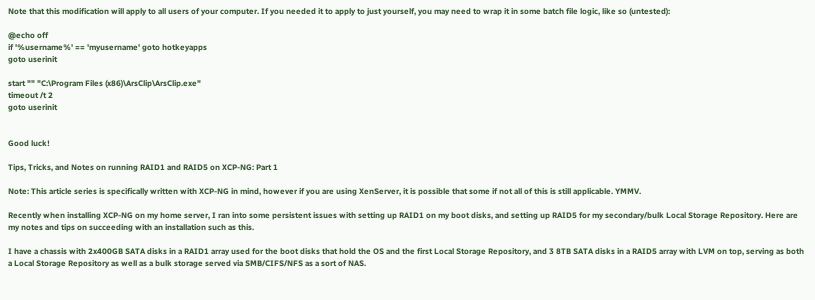Note that this modification will apply to all users of your computer. If you needed it to apply to just yourself, you may need to wrap it in some batch file logic, like so (untested):

@echo off
if '%username%' == 'myusername' goto hotkeyapps
goto userinit

start "" "C:\Program Files (x86)\ArsClip\ArsClip.exe"
timeout /t 2
goto userinit


Good luck!

Tips, Tricks, and Notes on running RAID1 and RAID5 on XCP-NG: Part 1

Note: This article series is specifically written with XCP-NG in mind, however if you are using XenServer, it is possible that some if not all of this is still applicable. YMMV.

Recently when installing XCP-NG on my home server, I ran into some persistent issues with setting up RAID1 on my boot disks, and setting up RAID5 for my secondary/bulk Local Storage Repository. Here are my notes and tips on succeeding with an installation such as this.

I have a chassis with 2x400GB SATA disks in a RAID1 array used for the boot disks that hold the OS and the first Local Storage Repository, and 3 8TB SATA disks in a RAID5 array with LVM on top, serving as both a Local Storage Repository as well as a bulk storage served via SMB/CIFS/NFS as a sort of NAS.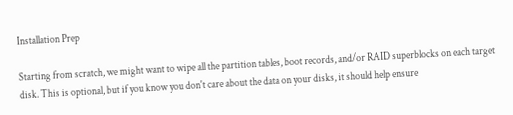Installation Prep

Starting from scratch, we might want to wipe all the partition tables, boot records, and/or RAID superblocks on each target disk. This is optional, but if you know you don't care about the data on your disks, it should help ensure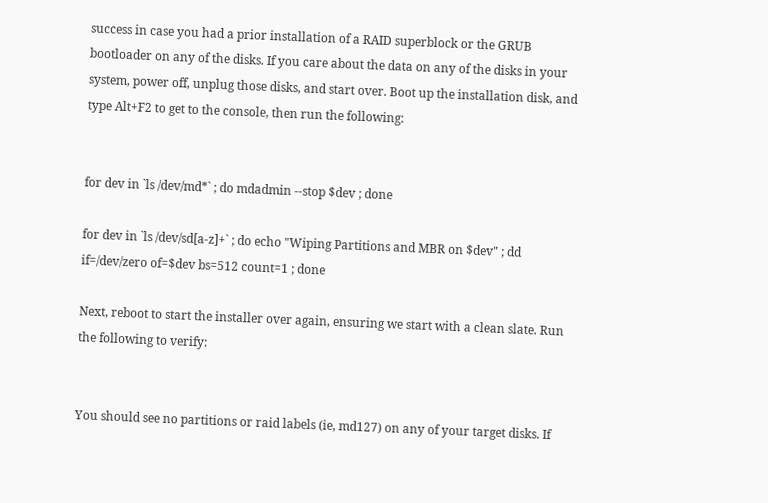success in case you had a prior installation of a RAID superblock or the GRUB bootloader on any of the disks. If you care about the data on any of the disks in your system, power off, unplug those disks, and start over. Boot up the installation disk, and type Alt+F2 to get to the console, then run the following:


for dev in `ls /dev/md*` ; do mdadmin --stop $dev ; done

for dev in `ls /dev/sd[a-z]+` ; do echo "Wiping Partitions and MBR on $dev" ; dd if=/dev/zero of=$dev bs=512 count=1 ; done

Next, reboot to start the installer over again, ensuring we start with a clean slate. Run the following to verify:


You should see no partitions or raid labels (ie, md127) on any of your target disks. If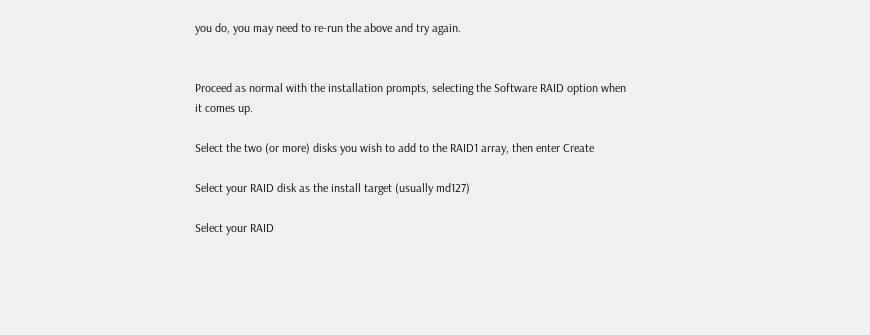you do, you may need to re-run the above and try again.


Proceed as normal with the installation prompts, selecting the Software RAID option when it comes up.

Select the two (or more) disks you wish to add to the RAID1 array, then enter Create

Select your RAID disk as the install target (usually md127)

Select your RAID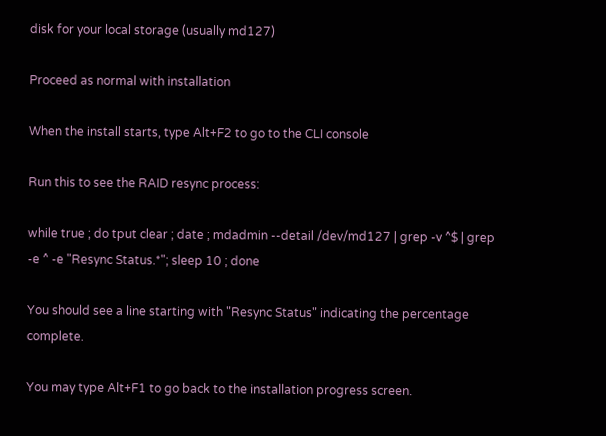disk for your local storage (usually md127)

Proceed as normal with installation

When the install starts, type Alt+F2 to go to the CLI console

Run this to see the RAID resync process:

while true ; do tput clear ; date ; mdadmin --detail /dev/md127 | grep -v ^$ | grep -e ^ -e "Resync Status.*"; sleep 10 ; done

You should see a line starting with "Resync Status" indicating the percentage complete.

You may type Alt+F1 to go back to the installation progress screen.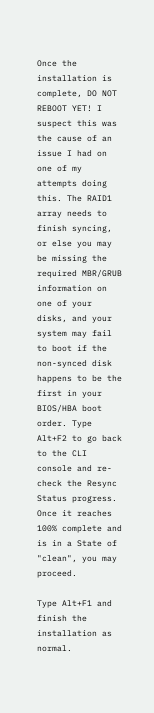Once the installation is complete, DO NOT REBOOT YET! I suspect this was the cause of an issue I had on one of my attempts doing this. The RAID1 array needs to finish syncing, or else you may be missing the required MBR/GRUB information on one of your disks, and your system may fail to boot if the non-synced disk happens to be the first in your BIOS/HBA boot order. Type Alt+F2 to go back to the CLI console and re-check the Resync Status progress. Once it reaches 100% complete and is in a State of "clean", you may proceed.

Type Alt+F1 and finish the installation as normal.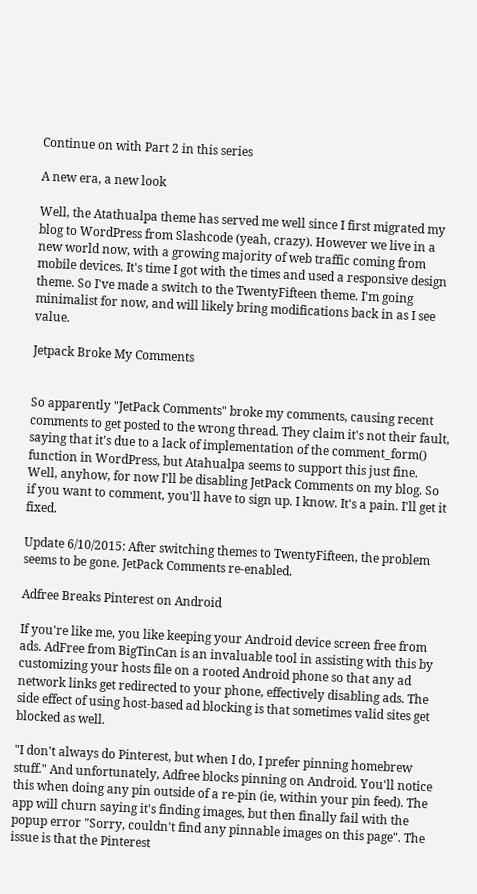Continue on with Part 2 in this series

A new era, a new look

Well, the Atathualpa theme has served me well since I first migrated my blog to WordPress from Slashcode (yeah, crazy). However we live in a new world now, with a growing majority of web traffic coming from mobile devices. It's time I got with the times and used a responsive design theme. So I've made a switch to the TwentyFifteen theme. I'm going minimalist for now, and will likely bring modifications back in as I see value.

Jetpack Broke My Comments


So apparently "JetPack Comments" broke my comments, causing recent comments to get posted to the wrong thread. They claim it's not their fault, saying that it's due to a lack of implementation of the comment_form() function in WordPress, but Atahualpa seems to support this just fine. Well, anyhow, for now I'll be disabling JetPack Comments on my blog. So if you want to comment, you'll have to sign up. I know. It's a pain. I'll get it fixed.

Update 6/10/2015: After switching themes to TwentyFifteen, the problem seems to be gone. JetPack Comments re-enabled.

Adfree Breaks Pinterest on Android

If you're like me, you like keeping your Android device screen free from ads. AdFree from BigTinCan is an invaluable tool in assisting with this by customizing your hosts file on a rooted Android phone so that any ad network links get redirected to your phone, effectively disabling ads. The side effect of using host-based ad blocking is that sometimes valid sites get blocked as well.

"I don't always do Pinterest, but when I do, I prefer pinning homebrew stuff." And unfortunately, Adfree blocks pinning on Android. You'll notice this when doing any pin outside of a re-pin (ie, within your pin feed). The app will churn saying it's finding images, but then finally fail with the popup error "Sorry, couldn't find any pinnable images on this page". The issue is that the Pinterest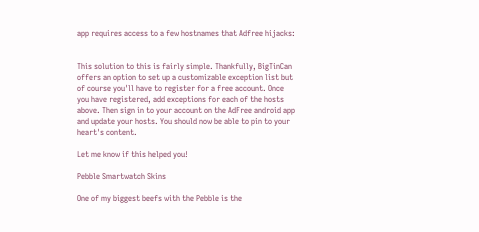app requires access to a few hostnames that Adfree hijacks:


This solution to this is fairly simple. Thankfully, BigTinCan offers an option to set up a customizable exception list but of course you'll have to register for a free account. Once you have registered, add exceptions for each of the hosts above. Then sign in to your account on the AdFree android app and update your hosts. You should now be able to pin to your heart's content.

Let me know if this helped you!

Pebble Smartwatch Skins

One of my biggest beefs with the Pebble is the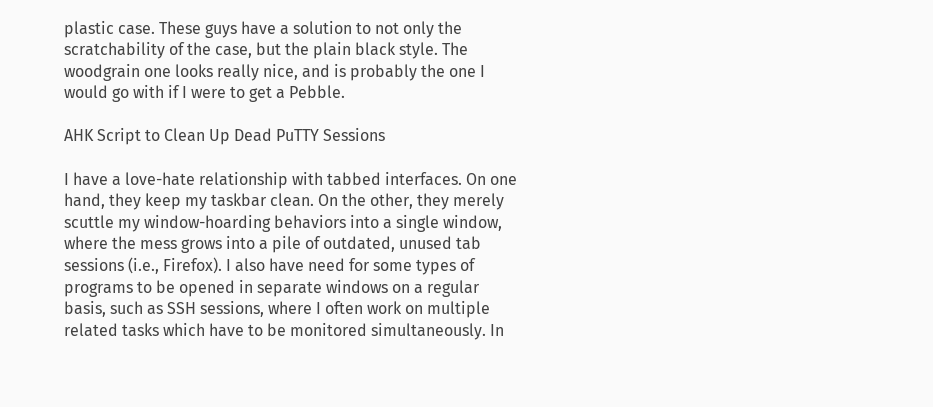plastic case. These guys have a solution to not only the scratchability of the case, but the plain black style. The woodgrain one looks really nice, and is probably the one I would go with if I were to get a Pebble.

AHK Script to Clean Up Dead PuTTY Sessions

I have a love-hate relationship with tabbed interfaces. On one hand, they keep my taskbar clean. On the other, they merely scuttle my window-hoarding behaviors into a single window, where the mess grows into a pile of outdated, unused tab sessions (i.e., Firefox). I also have need for some types of programs to be opened in separate windows on a regular basis, such as SSH sessions, where I often work on multiple related tasks which have to be monitored simultaneously. In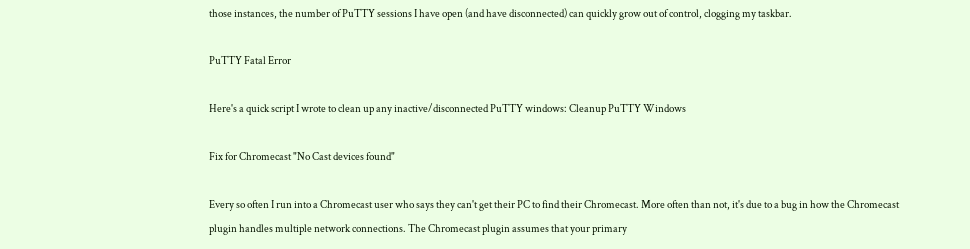those instances, the number of PuTTY sessions I have open (and have disconnected) can quickly grow out of control, clogging my taskbar.

PuTTY Fatal Error

Here's a quick script I wrote to clean up any inactive/disconnected PuTTY windows: Cleanup PuTTY Windows

Fix for Chromecast "No Cast devices found"

Every so often I run into a Chromecast user who says they can't get their PC to find their Chromecast. More often than not, it's due to a bug in how the Chromecast plugin handles multiple network connections. The Chromecast plugin assumes that your primary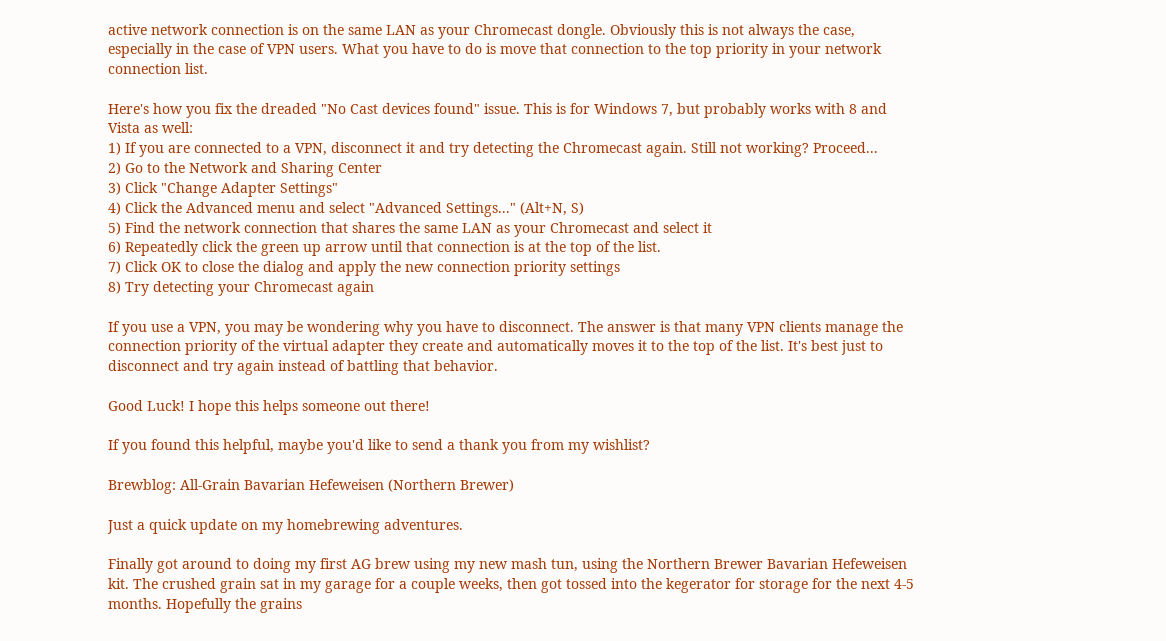active network connection is on the same LAN as your Chromecast dongle. Obviously this is not always the case, especially in the case of VPN users. What you have to do is move that connection to the top priority in your network connection list.

Here's how you fix the dreaded "No Cast devices found" issue. This is for Windows 7, but probably works with 8 and Vista as well:
1) If you are connected to a VPN, disconnect it and try detecting the Chromecast again. Still not working? Proceed...
2) Go to the Network and Sharing Center
3) Click "Change Adapter Settings"
4) Click the Advanced menu and select "Advanced Settings..." (Alt+N, S)
5) Find the network connection that shares the same LAN as your Chromecast and select it
6) Repeatedly click the green up arrow until that connection is at the top of the list.
7) Click OK to close the dialog and apply the new connection priority settings
8) Try detecting your Chromecast again

If you use a VPN, you may be wondering why you have to disconnect. The answer is that many VPN clients manage the connection priority of the virtual adapter they create and automatically moves it to the top of the list. It's best just to disconnect and try again instead of battling that behavior.

Good Luck! I hope this helps someone out there!

If you found this helpful, maybe you'd like to send a thank you from my wishlist?

Brewblog: All-Grain Bavarian Hefeweisen (Northern Brewer)

Just a quick update on my homebrewing adventures.

Finally got around to doing my first AG brew using my new mash tun, using the Northern Brewer Bavarian Hefeweisen kit. The crushed grain sat in my garage for a couple weeks, then got tossed into the kegerator for storage for the next 4-5 months. Hopefully the grains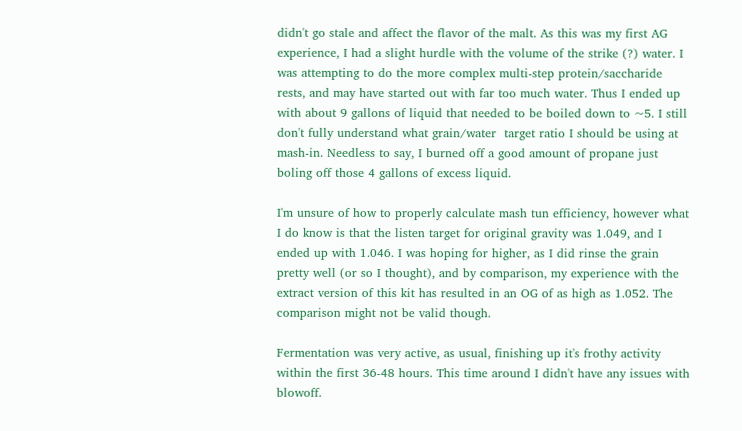didn't go stale and affect the flavor of the malt. As this was my first AG experience, I had a slight hurdle with the volume of the strike (?) water. I was attempting to do the more complex multi-step protein/saccharide rests, and may have started out with far too much water. Thus I ended up with about 9 gallons of liquid that needed to be boiled down to ~5. I still don't fully understand what grain/water  target ratio I should be using at mash-in. Needless to say, I burned off a good amount of propane just boling off those 4 gallons of excess liquid.

I'm unsure of how to properly calculate mash tun efficiency, however what I do know is that the listen target for original gravity was 1.049, and I ended up with 1.046. I was hoping for higher, as I did rinse the grain pretty well (or so I thought), and by comparison, my experience with the extract version of this kit has resulted in an OG of as high as 1.052. The comparison might not be valid though.

Fermentation was very active, as usual, finishing up it's frothy activity within the first 36-48 hours. This time around I didn't have any issues with blowoff.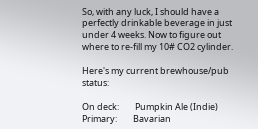So, with any luck, I should have a perfectly drinkable beverage in just under 4 weeks. Now to figure out where to re-fill my 10# CO2 cylinder.

Here's my current brewhouse/pub status:

On deck:        Pumpkin Ale (Indie)
Primary:        Bavarian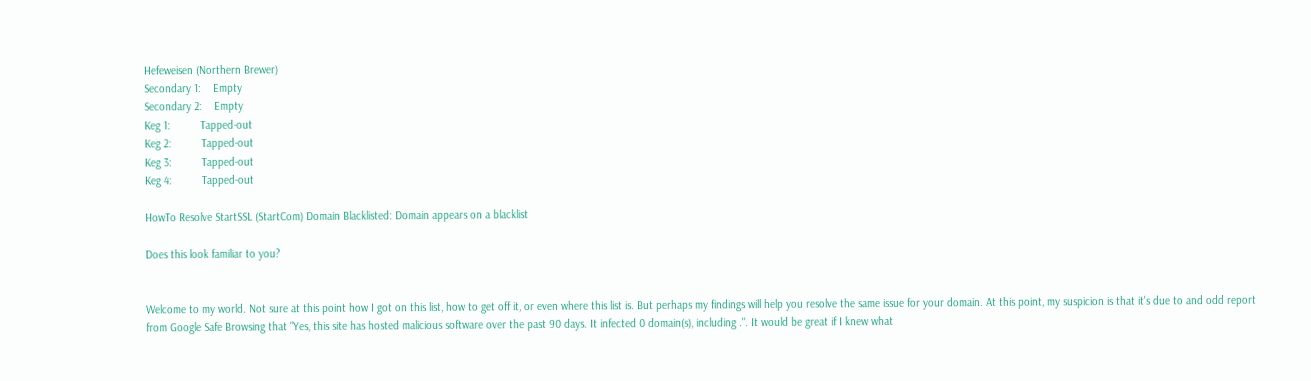Hefeweisen (Northern Brewer)
Secondary 1:    Empty
Secondary 2:    Empty
Keg 1:          Tapped-out
Keg 2:          Tapped-out
Keg 3:          Tapped-out
Keg 4:          Tapped-out

HowTo Resolve StartSSL (StartCom) Domain Blacklisted: Domain appears on a blacklist

Does this look familiar to you?


Welcome to my world. Not sure at this point how I got on this list, how to get off it, or even where this list is. But perhaps my findings will help you resolve the same issue for your domain. At this point, my suspicion is that it's due to and odd report from Google Safe Browsing that "Yes, this site has hosted malicious software over the past 90 days. It infected 0 domain(s), including .". It would be great if I knew what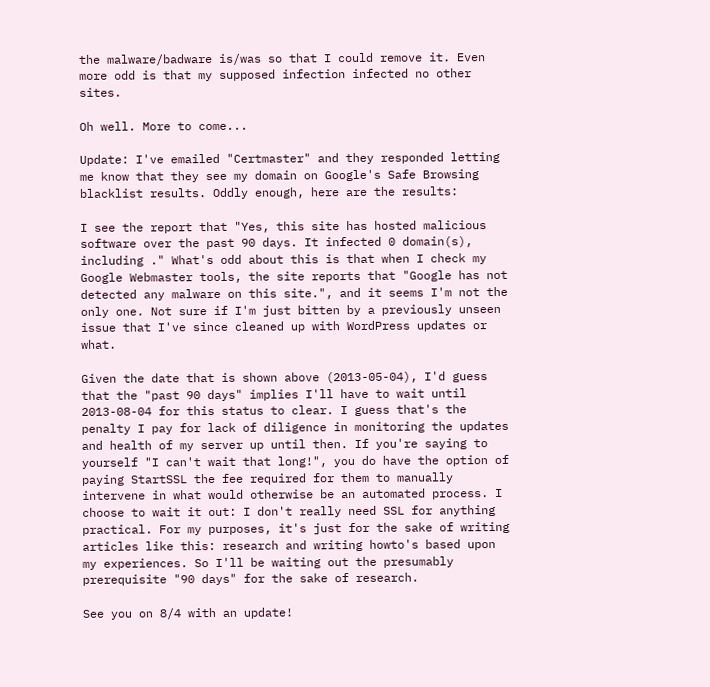the malware/badware is/was so that I could remove it. Even more odd is that my supposed infection infected no other sites.

Oh well. More to come...

Update: I've emailed "Certmaster" and they responded letting me know that they see my domain on Google's Safe Browsing blacklist results. Oddly enough, here are the results:

I see the report that "Yes, this site has hosted malicious software over the past 90 days. It infected 0 domain(s), including ." What's odd about this is that when I check my Google Webmaster tools, the site reports that "Google has not detected any malware on this site.", and it seems I'm not the only one. Not sure if I'm just bitten by a previously unseen issue that I've since cleaned up with WordPress updates or what.

Given the date that is shown above (2013-05-04), I'd guess that the "past 90 days" implies I'll have to wait until 2013-08-04 for this status to clear. I guess that's the penalty I pay for lack of diligence in monitoring the updates and health of my server up until then. If you're saying to yourself "I can't wait that long!", you do have the option of paying StartSSL the fee required for them to manually intervene in what would otherwise be an automated process. I choose to wait it out: I don't really need SSL for anything practical. For my purposes, it's just for the sake of writing articles like this: research and writing howto's based upon my experiences. So I'll be waiting out the presumably prerequisite "90 days" for the sake of research.

See you on 8/4 with an update!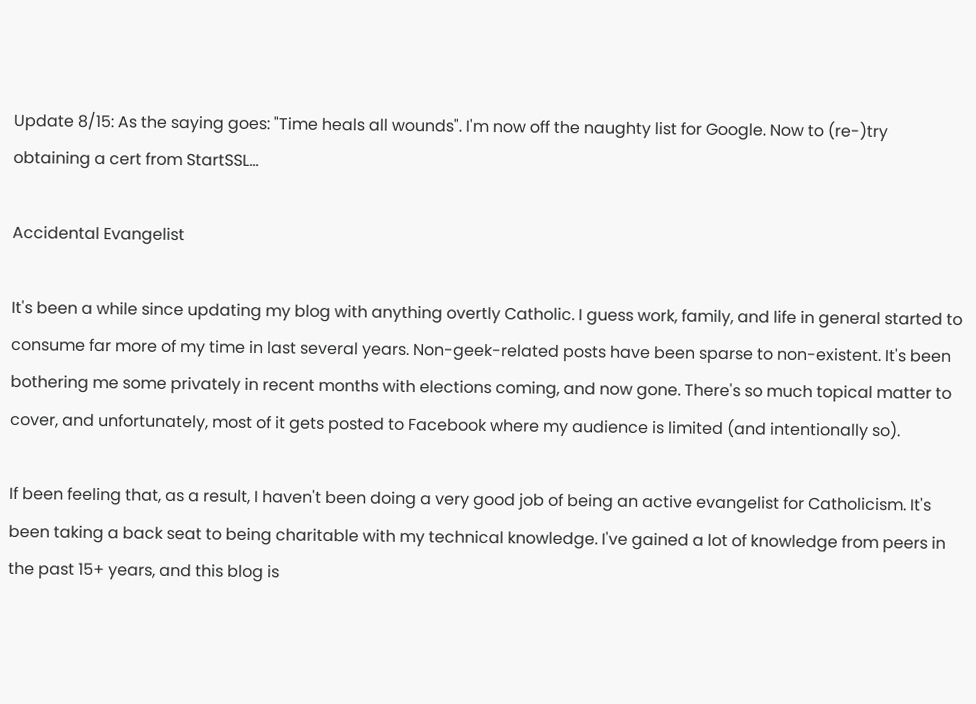Update 8/15: As the saying goes: "Time heals all wounds". I'm now off the naughty list for Google. Now to (re-)try obtaining a cert from StartSSL...

Accidental Evangelist

It's been a while since updating my blog with anything overtly Catholic. I guess work, family, and life in general started to consume far more of my time in last several years. Non-geek-related posts have been sparse to non-existent. It's been bothering me some privately in recent months with elections coming, and now gone. There's so much topical matter to cover, and unfortunately, most of it gets posted to Facebook where my audience is limited (and intentionally so).

If been feeling that, as a result, I haven't been doing a very good job of being an active evangelist for Catholicism. It's been taking a back seat to being charitable with my technical knowledge. I've gained a lot of knowledge from peers in the past 15+ years, and this blog is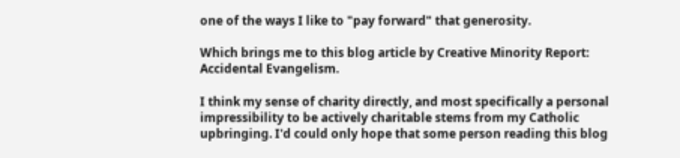one of the ways I like to "pay forward" that generosity.

Which brings me to this blog article by Creative Minority Report: Accidental Evangelism.

I think my sense of charity directly, and most specifically a personal impressibility to be actively charitable stems from my Catholic upbringing. I'd could only hope that some person reading this blog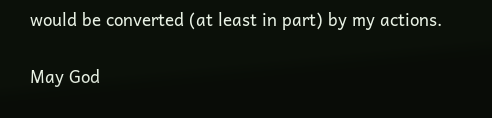would be converted (at least in part) by my actions.

May God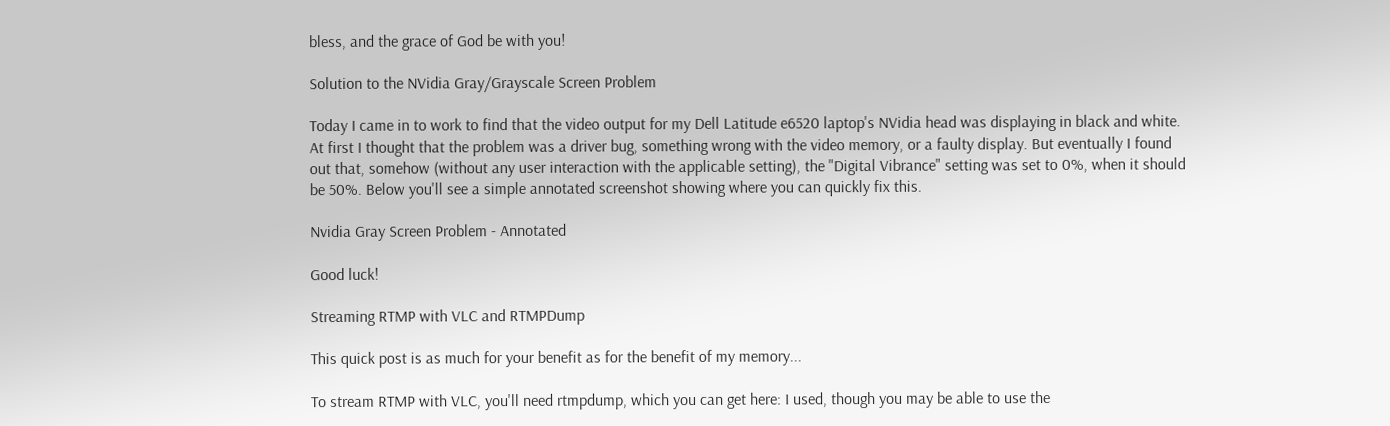bless, and the grace of God be with you!

Solution to the NVidia Gray/Grayscale Screen Problem

Today I came in to work to find that the video output for my Dell Latitude e6520 laptop's NVidia head was displaying in black and white. At first I thought that the problem was a driver bug, something wrong with the video memory, or a faulty display. But eventually I found out that, somehow (without any user interaction with the applicable setting), the "Digital Vibrance" setting was set to 0%, when it should be 50%. Below you'll see a simple annotated screenshot showing where you can quickly fix this.

Nvidia Gray Screen Problem - Annotated

Good luck!

Streaming RTMP with VLC and RTMPDump

This quick post is as much for your benefit as for the benefit of my memory...

To stream RTMP with VLC, you'll need rtmpdump, which you can get here: I used, though you may be able to use the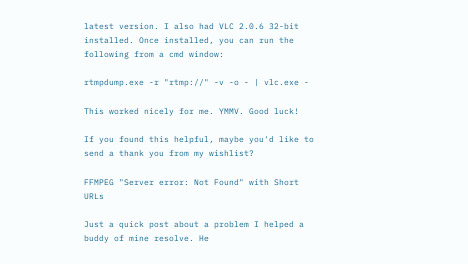latest version. I also had VLC 2.0.6 32-bit installed. Once installed, you can run the following from a cmd window:

rtmpdump.exe -r "rtmp://" -v -o - | vlc.exe -

This worked nicely for me. YMMV. Good luck!

If you found this helpful, maybe you'd like to send a thank you from my wishlist?

FFMPEG "Server error: Not Found" with Short URLs

Just a quick post about a problem I helped a buddy of mine resolve. He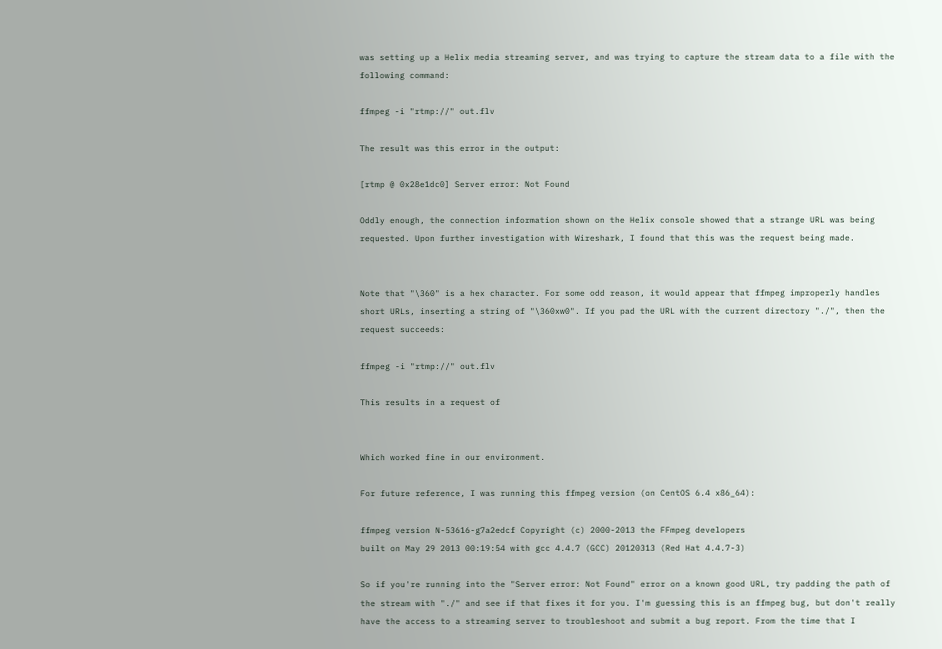was setting up a Helix media streaming server, and was trying to capture the stream data to a file with the following command:

ffmpeg -i "rtmp://" out.flv

The result was this error in the output:

[rtmp @ 0x28e1dc0] Server error: Not Found

Oddly enough, the connection information shown on the Helix console showed that a strange URL was being requested. Upon further investigation with Wireshark, I found that this was the request being made.


Note that "\360" is a hex character. For some odd reason, it would appear that ffmpeg improperly handles short URLs, inserting a string of "\360xw0". If you pad the URL with the current directory "./", then the request succeeds:

ffmpeg -i "rtmp://" out.flv

This results in a request of


Which worked fine in our environment.

For future reference, I was running this ffmpeg version (on CentOS 6.4 x86_64):

ffmpeg version N-53616-g7a2edcf Copyright (c) 2000-2013 the FFmpeg developers
built on May 29 2013 00:19:54 with gcc 4.4.7 (GCC) 20120313 (Red Hat 4.4.7-3)

So if you're running into the "Server error: Not Found" error on a known good URL, try padding the path of the stream with "./" and see if that fixes it for you. I'm guessing this is an ffmpeg bug, but don't really have the access to a streaming server to troubleshoot and submit a bug report. From the time that I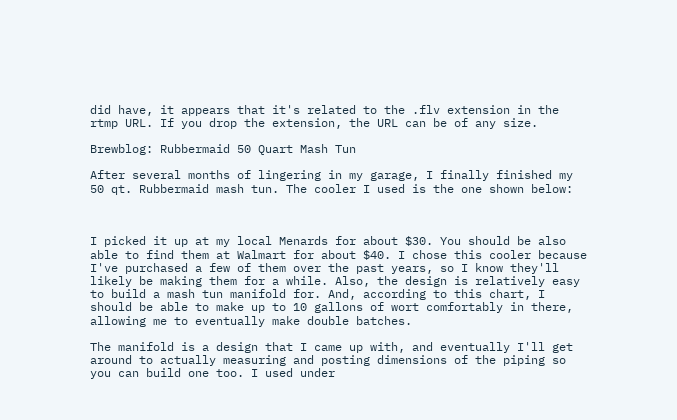did have, it appears that it's related to the .flv extension in the rtmp URL. If you drop the extension, the URL can be of any size.

Brewblog: Rubbermaid 50 Quart Mash Tun

After several months of lingering in my garage, I finally finished my 50 qt. Rubbermaid mash tun. The cooler I used is the one shown below:



I picked it up at my local Menards for about $30. You should be also able to find them at Walmart for about $40. I chose this cooler because I've purchased a few of them over the past years, so I know they'll likely be making them for a while. Also, the design is relatively easy to build a mash tun manifold for. And, according to this chart, I should be able to make up to 10 gallons of wort comfortably in there, allowing me to eventually make double batches.

The manifold is a design that I came up with, and eventually I'll get around to actually measuring and posting dimensions of the piping so you can build one too. I used under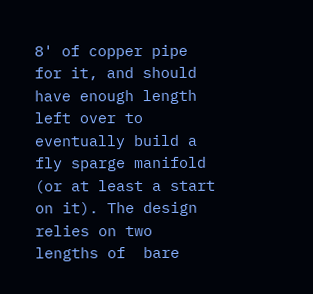8' of copper pipe for it, and should have enough length left over to eventually build a fly sparge manifold (or at least a start on it). The design relies on two lengths of  bare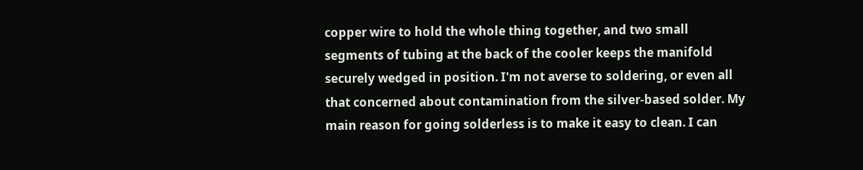copper wire to hold the whole thing together, and two small segments of tubing at the back of the cooler keeps the manifold  securely wedged in position. I'm not averse to soldering, or even all that concerned about contamination from the silver-based solder. My main reason for going solderless is to make it easy to clean. I can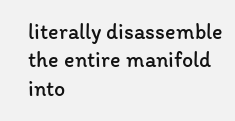literally disassemble the entire manifold into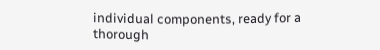individual components, ready for a thorough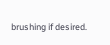brushing if desired.